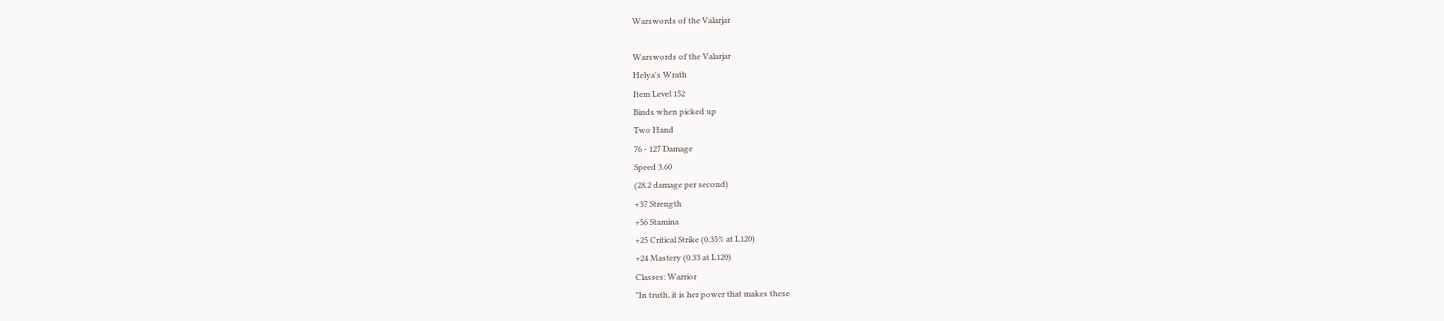Warswords of the Valarjar

Warswords of the Valarjar
Helya's Wrath
Item Level 152
Binds when picked up
Two Hand
76 - 127 Damage
Speed 3.60
(28.2 damage per second)
+37 Strength
+56 Stamina
+25 Critical Strike (0.35% at L120)
+24 Mastery (0.33 at L120)
Classes: Warrior
"In truth, it is her power that makes these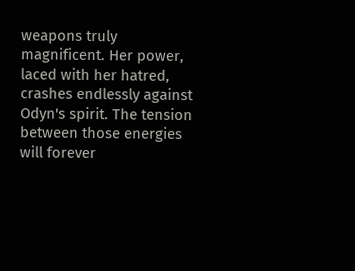weapons truly magnificent. Her power, laced with her hatred, crashes endlessly against Odyn's spirit. The tension between those energies will forever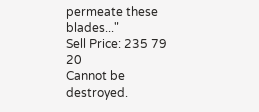permeate these blades..."
Sell Price: 235 79 20
Cannot be destroyed.